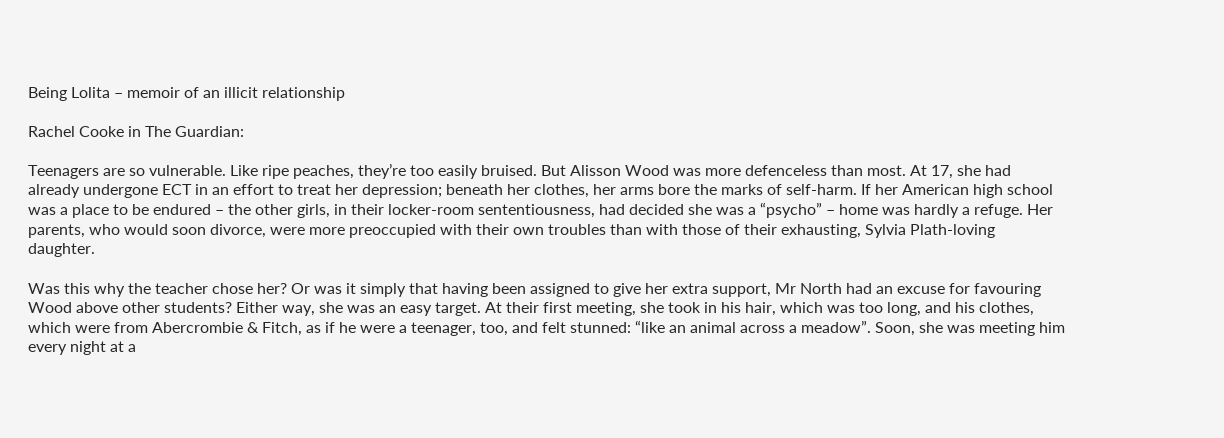Being Lolita – memoir of an illicit relationship

Rachel Cooke in The Guardian:

Teenagers are so vulnerable. Like ripe peaches, they’re too easily bruised. But Alisson Wood was more defenceless than most. At 17, she had already undergone ECT in an effort to treat her depression; beneath her clothes, her arms bore the marks of self-harm. If her American high school was a place to be endured – the other girls, in their locker-room sententiousness, had decided she was a “psycho” – home was hardly a refuge. Her parents, who would soon divorce, were more preoccupied with their own troubles than with those of their exhausting, Sylvia Plath-loving daughter.

Was this why the teacher chose her? Or was it simply that having been assigned to give her extra support, Mr North had an excuse for favouring Wood above other students? Either way, she was an easy target. At their first meeting, she took in his hair, which was too long, and his clothes, which were from Abercrombie & Fitch, as if he were a teenager, too, and felt stunned: “like an animal across a meadow”. Soon, she was meeting him every night at a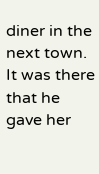diner in the next town. It was there that he gave her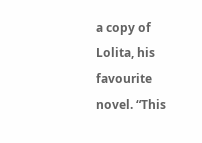a copy of Lolita, his favourite novel. “This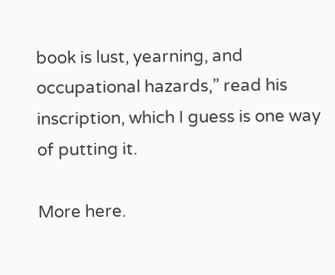book is lust, yearning, and occupational hazards,” read his inscription, which I guess is one way of putting it.

More here.